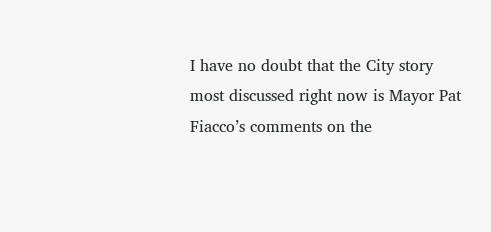I have no doubt that the City story most discussed right now is Mayor Pat Fiacco’s comments on the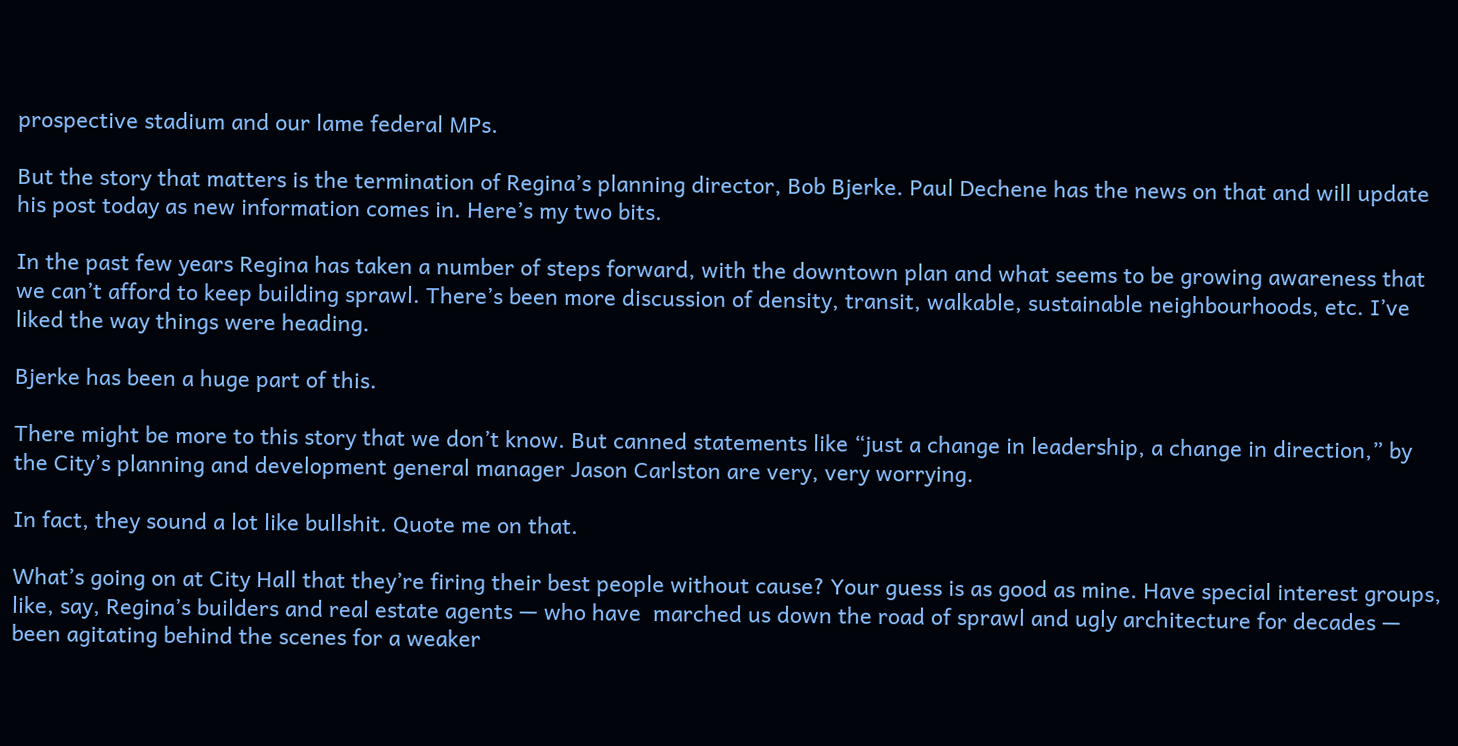prospective stadium and our lame federal MPs.

But the story that matters is the termination of Regina’s planning director, Bob Bjerke. Paul Dechene has the news on that and will update his post today as new information comes in. Here’s my two bits.

In the past few years Regina has taken a number of steps forward, with the downtown plan and what seems to be growing awareness that we can’t afford to keep building sprawl. There’s been more discussion of density, transit, walkable, sustainable neighbourhoods, etc. I’ve liked the way things were heading.

Bjerke has been a huge part of this.

There might be more to this story that we don’t know. But canned statements like “just a change in leadership, a change in direction,” by the City’s planning and development general manager Jason Carlston are very, very worrying.

In fact, they sound a lot like bullshit. Quote me on that.

What’s going on at City Hall that they’re firing their best people without cause? Your guess is as good as mine. Have special interest groups, like, say, Regina’s builders and real estate agents — who have  marched us down the road of sprawl and ugly architecture for decades — been agitating behind the scenes for a weaker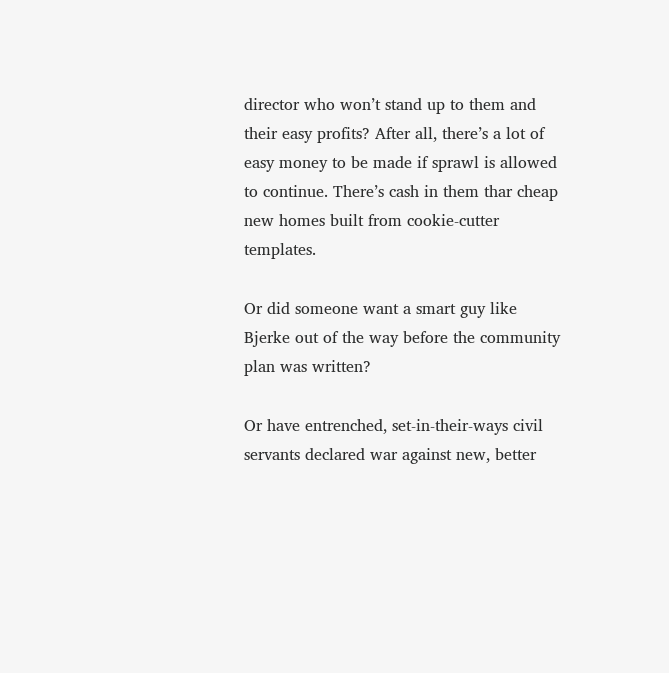director who won’t stand up to them and their easy profits? After all, there’s a lot of easy money to be made if sprawl is allowed to continue. There’s cash in them thar cheap new homes built from cookie-cutter templates.

Or did someone want a smart guy like Bjerke out of the way before the community plan was written?

Or have entrenched, set-in-their-ways civil servants declared war against new, better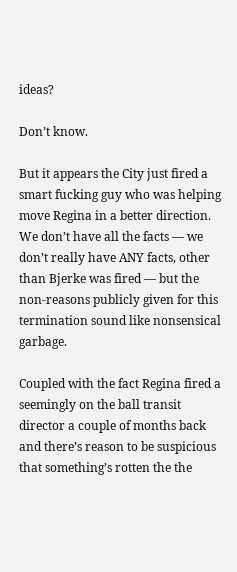ideas?

Don’t know.

But it appears the City just fired a smart fucking guy who was helping move Regina in a better direction. We don’t have all the facts — we don’t really have ANY facts, other than Bjerke was fired — but the non-reasons publicly given for this termination sound like nonsensical garbage.

Coupled with the fact Regina fired a seemingly on the ball transit director a couple of months back and there’s reason to be suspicious that something’s rotten the the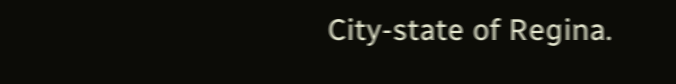City-state of Regina.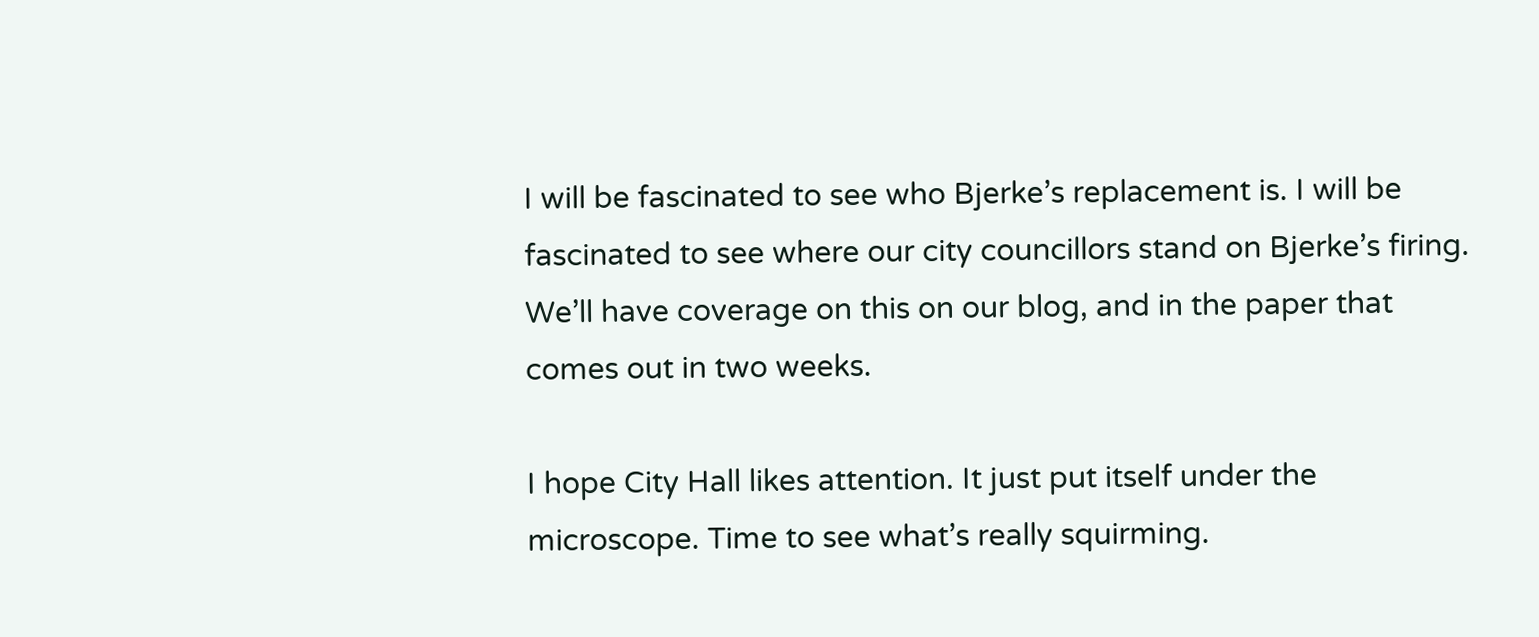I will be fascinated to see who Bjerke’s replacement is. I will be fascinated to see where our city councillors stand on Bjerke’s firing. We’ll have coverage on this on our blog, and in the paper that comes out in two weeks.

I hope City Hall likes attention. It just put itself under the microscope. Time to see what’s really squirming.